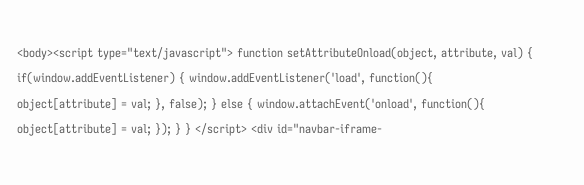<body><script type="text/javascript"> function setAttributeOnload(object, attribute, val) { if(window.addEventListener) { window.addEventListener('load', function(){ object[attribute] = val; }, false); } else { window.attachEvent('onload', function(){ object[attribute] = val; }); } } </script> <div id="navbar-iframe-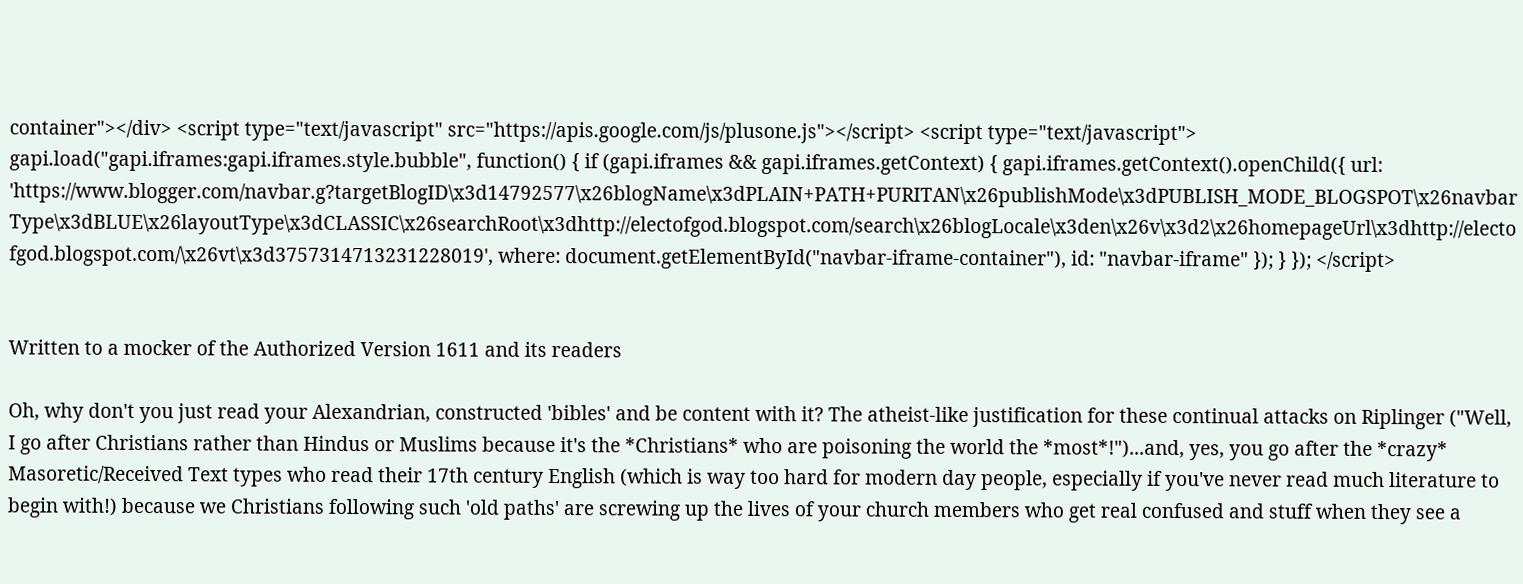container"></div> <script type="text/javascript" src="https://apis.google.com/js/plusone.js"></script> <script type="text/javascript"> gapi.load("gapi.iframes:gapi.iframes.style.bubble", function() { if (gapi.iframes && gapi.iframes.getContext) { gapi.iframes.getContext().openChild({ url: 'https://www.blogger.com/navbar.g?targetBlogID\x3d14792577\x26blogName\x3dPLAIN+PATH+PURITAN\x26publishMode\x3dPUBLISH_MODE_BLOGSPOT\x26navbarType\x3dBLUE\x26layoutType\x3dCLASSIC\x26searchRoot\x3dhttp://electofgod.blogspot.com/search\x26blogLocale\x3den\x26v\x3d2\x26homepageUrl\x3dhttp://electofgod.blogspot.com/\x26vt\x3d3757314713231228019', where: document.getElementById("navbar-iframe-container"), id: "navbar-iframe" }); } }); </script>


Written to a mocker of the Authorized Version 1611 and its readers

Oh, why don't you just read your Alexandrian, constructed 'bibles' and be content with it? The atheist-like justification for these continual attacks on Riplinger ("Well, I go after Christians rather than Hindus or Muslims because it's the *Christians* who are poisoning the world the *most*!")...and, yes, you go after the *crazy* Masoretic/Received Text types who read their 17th century English (which is way too hard for modern day people, especially if you've never read much literature to begin with!) because we Christians following such 'old paths' are screwing up the lives of your church members who get real confused and stuff when they see a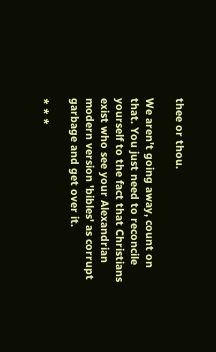thee or thou.

We aren't going away, count on that. You just need to reconcile yourself to the fact that Christians exist who see your Alexandrian modern version 'bibles' as corrupt garbage and get over it.

* * *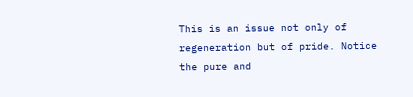This is an issue not only of regeneration but of pride. Notice the pure and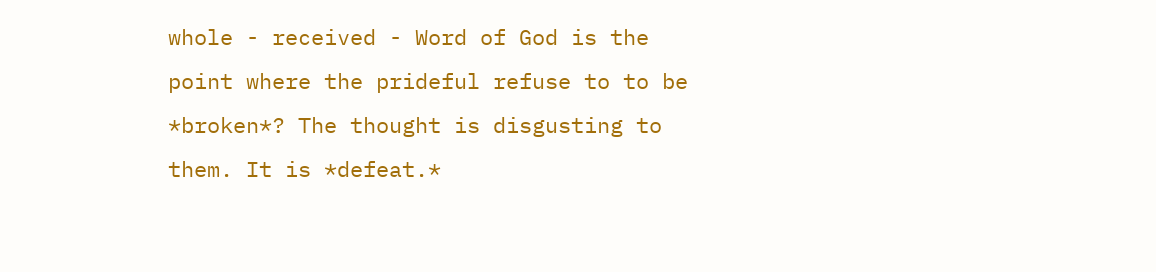whole - received - Word of God is the point where the prideful refuse to to be *broken*? The thought is disgusting to them. It is *defeat.*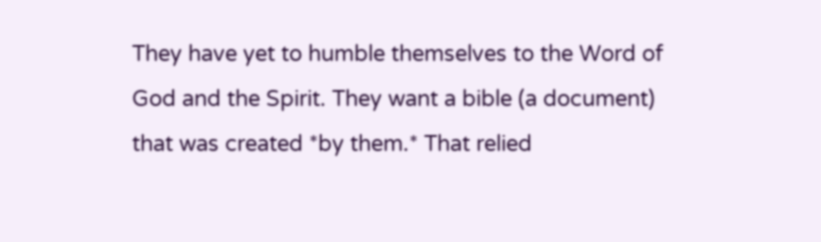They have yet to humble themselves to the Word of God and the Spirit. They want a bible (a document) that was created *by them.* That relied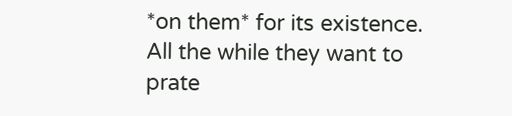*on them* for its existence. All the while they want to prate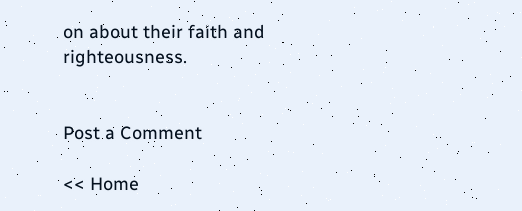on about their faith and righteousness.


Post a Comment

<< Home